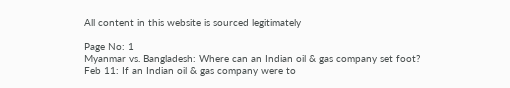All content in this website is sourced legitimately

Page No: 1
Myanmar vs. Bangladesh: Where can an Indian oil & gas company set foot?
Feb 11: If an Indian oil & gas company were to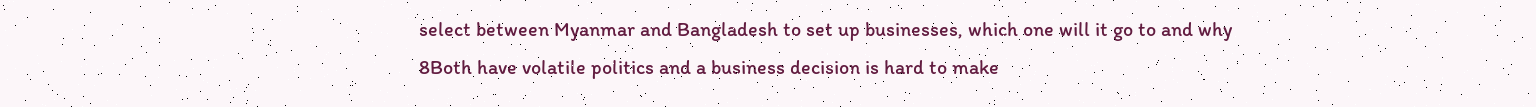select between Myanmar and Bangladesh to set up businesses, which one will it go to and why
8Both have volatile politics and a business decision is hard to make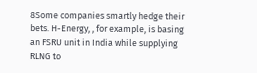8Some companies smartly hedge their bets. H-Energy, , for example, is basing an FSRU unit in India while supplying RLNG to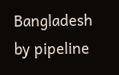Bangladesh by pipeline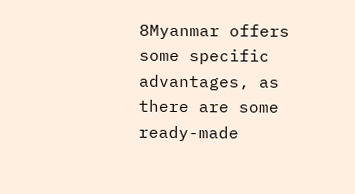8Myanmar offers some specific advantages, as there are some ready-made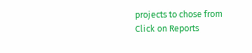projects to chose from
Click on Reports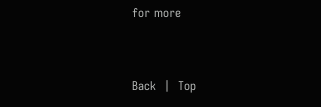for more


Back  |  Top